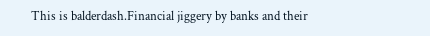This is balderdash.Financial jiggery by banks and their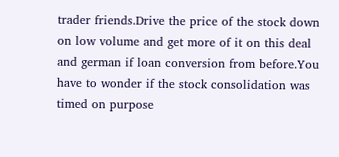trader friends.Drive the price of the stock down on low volume and get more of it on this deal and german if loan conversion from before.You have to wonder if the stock consolidation was timed on purpose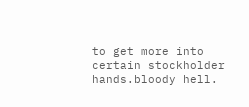to get more into certain stockholder hands.bloody hell.